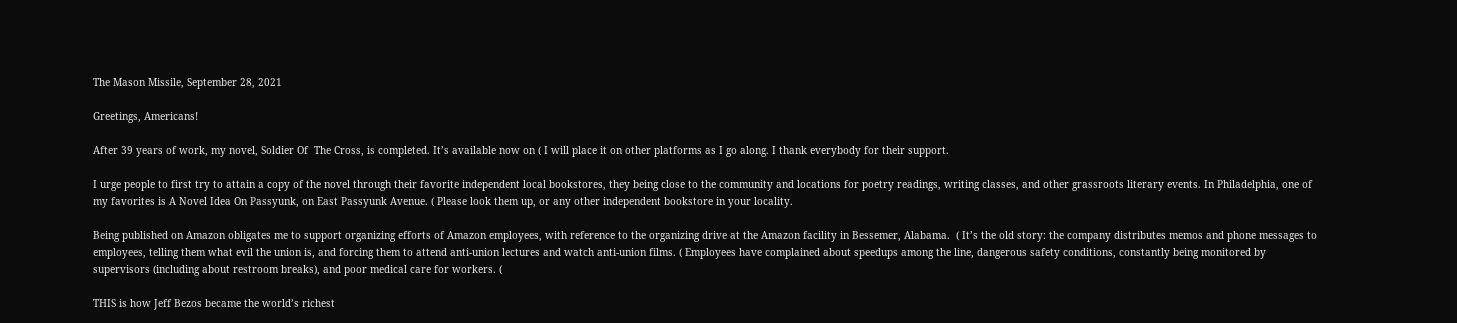The Mason Missile, September 28, 2021

Greetings, Americans!

After 39 years of work, my novel, Soldier Of  The Cross, is completed. It’s available now on ( I will place it on other platforms as I go along. I thank everybody for their support.

I urge people to first try to attain a copy of the novel through their favorite independent local bookstores, they being close to the community and locations for poetry readings, writing classes, and other grassroots literary events. In Philadelphia, one of my favorites is A Novel Idea On Passyunk, on East Passyunk Avenue. ( Please look them up, or any other independent bookstore in your locality.

Being published on Amazon obligates me to support organizing efforts of Amazon employees, with reference to the organizing drive at the Amazon facility in Bessemer, Alabama.  ( It’s the old story: the company distributes memos and phone messages to employees, telling them what evil the union is, and forcing them to attend anti-union lectures and watch anti-union films. ( Employees have complained about speedups among the line, dangerous safety conditions, constantly being monitored by supervisors (including about restroom breaks), and poor medical care for workers. (

THIS is how Jeff Bezos became the world’s richest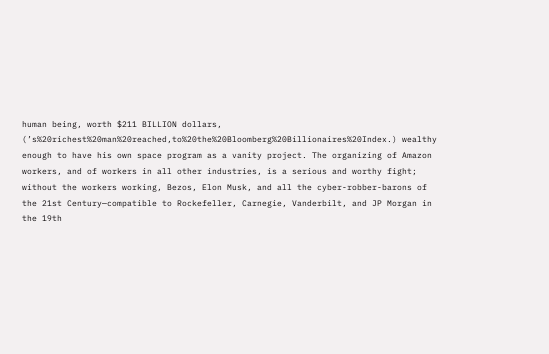human being, worth $211 BILLION dollars, (’s%20richest%20man%20reached,to%20the%20Bloomberg%20Billionaires%20Index.) wealthy enough to have his own space program as a vanity project. The organizing of Amazon workers, and of workers in all other industries, is a serious and worthy fight; without the workers working, Bezos, Elon Musk, and all the cyber-robber-barons of the 21st Century—compatible to Rockefeller, Carnegie, Vanderbilt, and JP Morgan in the 19th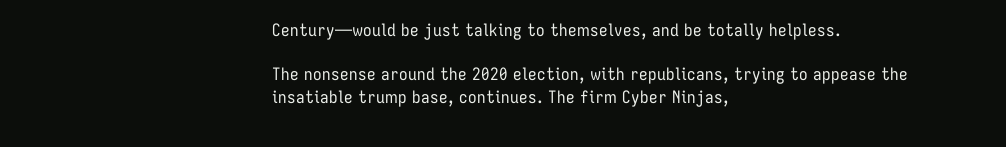Century—would be just talking to themselves, and be totally helpless.

The nonsense around the 2020 election, with republicans, trying to appease the insatiable trump base, continues. The firm Cyber Ninjas,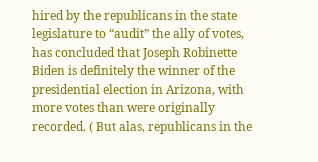hired by the republicans in the state legislature to “audit” the ally of votes, has concluded that Joseph Robinette Biden is definitely the winner of the presidential election in Arizona, with more votes than were originally recorded. ( But alas, republicans in the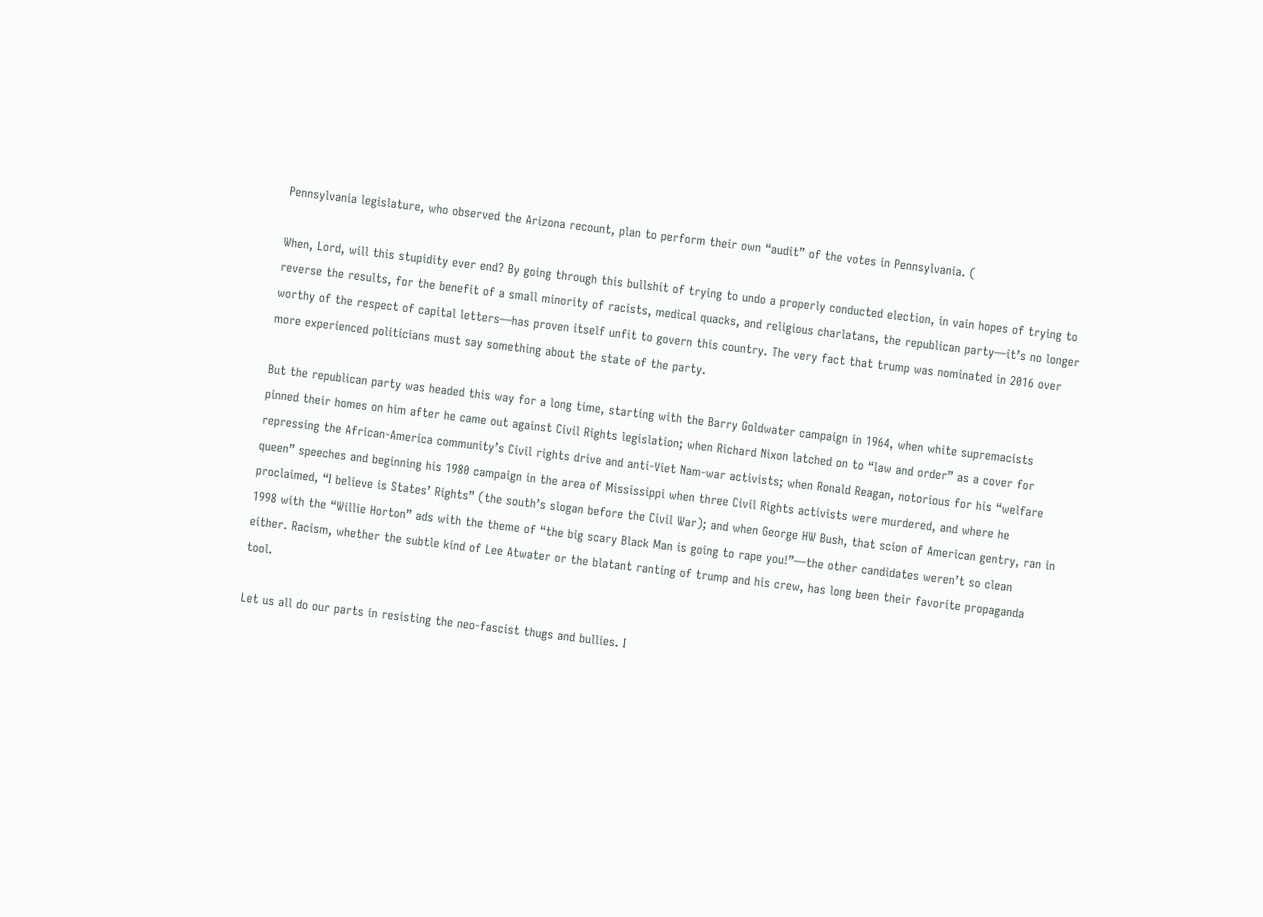Pennsylvania legislature, who observed the Arizona recount, plan to perform their own “audit” of the votes in Pennsylvania. (

When, Lord, will this stupidity ever end? By going through this bullshit of trying to undo a properly conducted election, in vain hopes of trying to reverse the results, for the benefit of a small minority of racists, medical quacks, and religious charlatans, the republican party—it’s no longer worthy of the respect of capital letters—has proven itself unfit to govern this country. The very fact that trump was nominated in 2016 over more experienced politicians must say something about the state of the party.

But the republican party was headed this way for a long time, starting with the Barry Goldwater campaign in 1964, when white supremacists pinned their homes on him after he came out against Civil Rights legislation; when Richard Nixon latched on to “law and order” as a cover for repressing the African-America community’s Civil rights drive and anti-Viet Nam-war activists; when Ronald Reagan, notorious for his “welfare queen” speeches and beginning his 1980 campaign in the area of Mississippi when three Civil Rights activists were murdered, and where he proclaimed, “I believe is States’ Rights” (the south’s slogan before the Civil War); and when George HW Bush, that scion of American gentry, ran in 1998 with the “Willie Horton” ads with the theme of “the big scary Black Man is going to rape you!”—the other candidates weren’t so clean either. Racism, whether the subtle kind of Lee Atwater or the blatant ranting of trump and his crew, has long been their favorite propaganda tool.

Let us all do our parts in resisting the neo-fascist thugs and bullies. I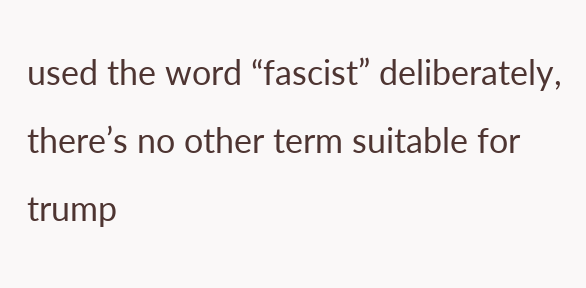used the word “fascist” deliberately, there’s no other term suitable for trump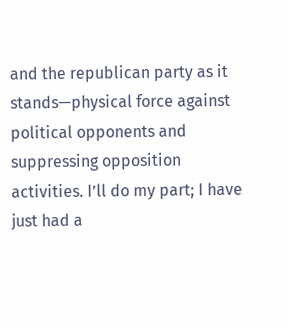and the republican party as it stands—physical force against political opponents and suppressing opposition activities. I’ll do my part; I have just had a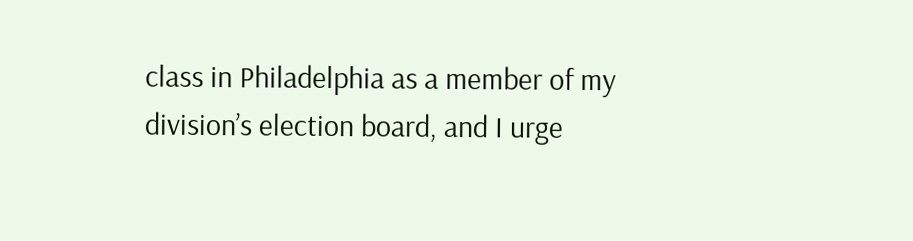class in Philadelphia as a member of my division’s election board, and I urge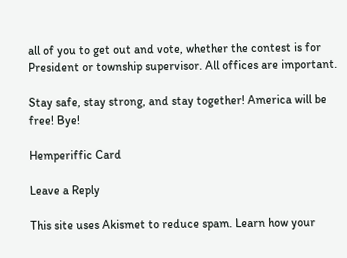all of you to get out and vote, whether the contest is for President or township supervisor. All offices are important.

Stay safe, stay strong, and stay together! America will be free! Bye!

Hemperiffic Card

Leave a Reply

This site uses Akismet to reduce spam. Learn how your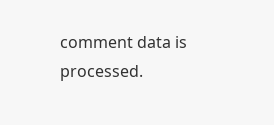comment data is processed.